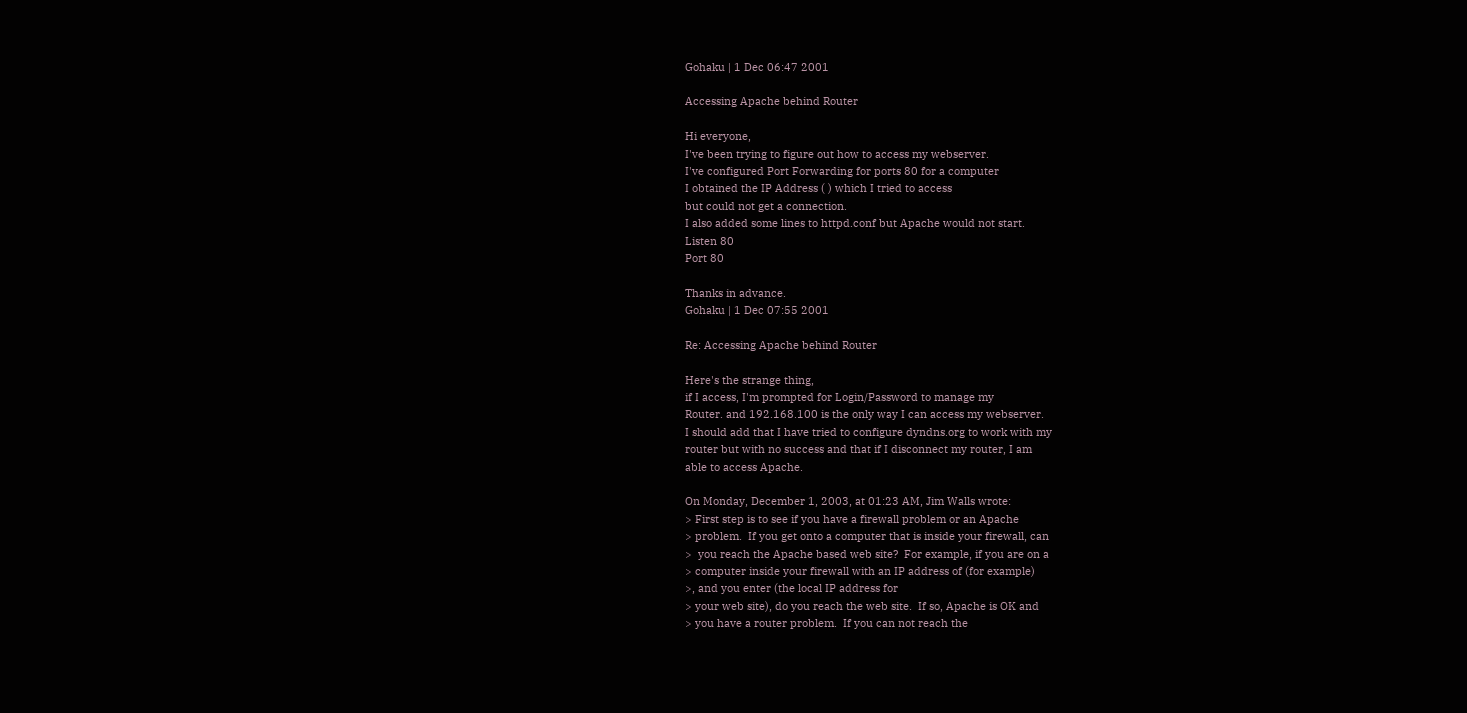Gohaku | 1 Dec 06:47 2001

Accessing Apache behind Router

Hi everyone,
I've been trying to figure out how to access my webserver.
I've configured Port Forwarding for ports 80 for a computer
I obtained the IP Address ( ) which I tried to access
but could not get a connection.
I also added some lines to httpd.conf but Apache would not start.
Listen 80
Port 80

Thanks in advance.
Gohaku | 1 Dec 07:55 2001

Re: Accessing Apache behind Router

Here's the strange thing,
if I access, I'm prompted for Login/Password to manage my
Router. and 192.168.100 is the only way I can access my webserver.
I should add that I have tried to configure dyndns.org to work with my
router but with no success and that if I disconnect my router, I am
able to access Apache.

On Monday, December 1, 2003, at 01:23 AM, Jim Walls wrote:
> First step is to see if you have a firewall problem or an Apache
> problem.  If you get onto a computer that is inside your firewall, can
>  you reach the Apache based web site?  For example, if you are on a
> computer inside your firewall with an IP address of (for example)
>, and you enter (the local IP address for
> your web site), do you reach the web site.  If so, Apache is OK and
> you have a router problem.  If you can not reach the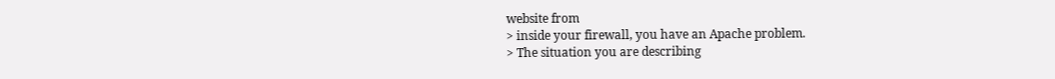website from
> inside your firewall, you have an Apache problem.
> The situation you are describing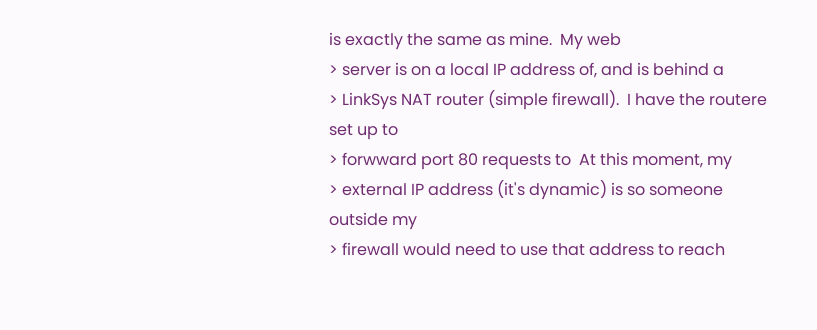is exactly the same as mine.  My web
> server is on a local IP address of, and is behind a
> LinkSys NAT router (simple firewall).  I have the routere set up to
> forwward port 80 requests to  At this moment, my
> external IP address (it's dynamic) is so someone outside my
> firewall would need to use that address to reach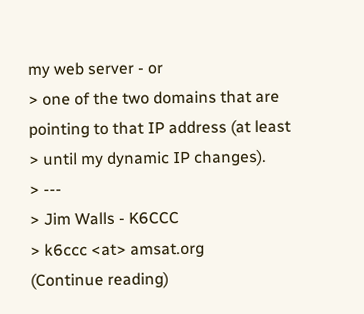my web server - or
> one of the two domains that are pointing to that IP address (at least
> until my dynamic IP changes).
> ---
> Jim Walls - K6CCC
> k6ccc <at> amsat.org
(Continue reading)